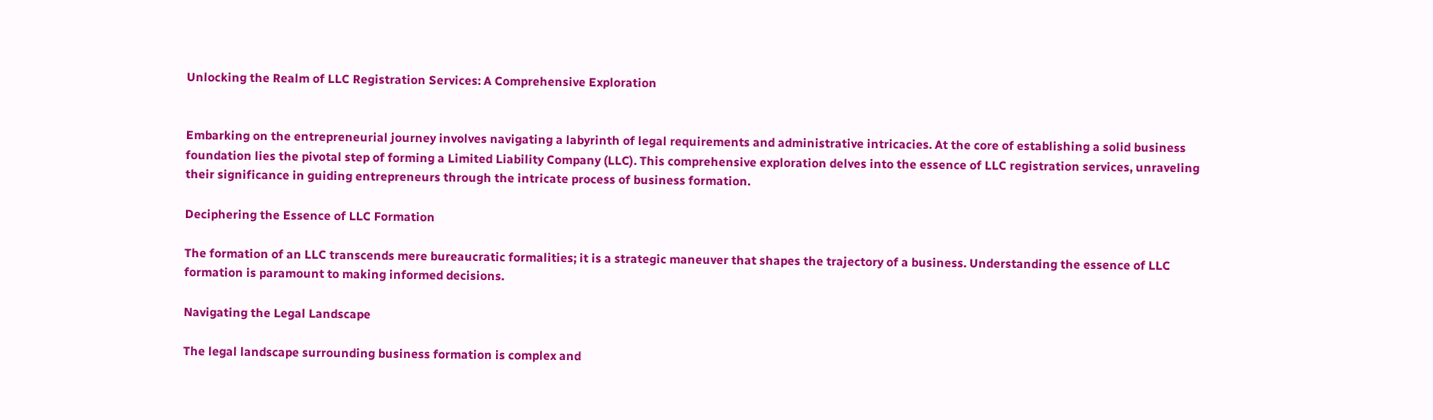Unlocking the Realm of LLC Registration Services: A Comprehensive Exploration


Embarking on the entrepreneurial journey involves navigating a labyrinth of legal requirements and administrative intricacies. At the core of establishing a solid business foundation lies the pivotal step of forming a Limited Liability Company (LLC). This comprehensive exploration delves into the essence of LLC registration services, unraveling their significance in guiding entrepreneurs through the intricate process of business formation.

Deciphering the Essence of LLC Formation

The formation of an LLC transcends mere bureaucratic formalities; it is a strategic maneuver that shapes the trajectory of a business. Understanding the essence of LLC formation is paramount to making informed decisions.

Navigating the Legal Landscape

The legal landscape surrounding business formation is complex and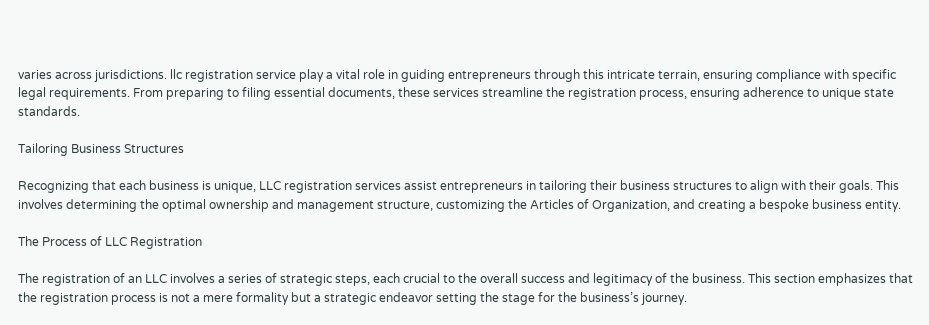varies across jurisdictions. llc registration service play a vital role in guiding entrepreneurs through this intricate terrain, ensuring compliance with specific legal requirements. From preparing to filing essential documents, these services streamline the registration process, ensuring adherence to unique state standards.

Tailoring Business Structures

Recognizing that each business is unique, LLC registration services assist entrepreneurs in tailoring their business structures to align with their goals. This involves determining the optimal ownership and management structure, customizing the Articles of Organization, and creating a bespoke business entity.

The Process of LLC Registration

The registration of an LLC involves a series of strategic steps, each crucial to the overall success and legitimacy of the business. This section emphasizes that the registration process is not a mere formality but a strategic endeavor setting the stage for the business’s journey.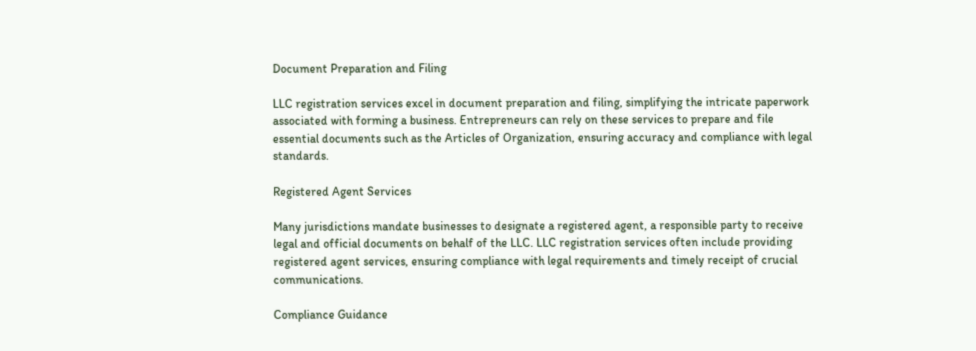Document Preparation and Filing

LLC registration services excel in document preparation and filing, simplifying the intricate paperwork associated with forming a business. Entrepreneurs can rely on these services to prepare and file essential documents such as the Articles of Organization, ensuring accuracy and compliance with legal standards.

Registered Agent Services

Many jurisdictions mandate businesses to designate a registered agent, a responsible party to receive legal and official documents on behalf of the LLC. LLC registration services often include providing registered agent services, ensuring compliance with legal requirements and timely receipt of crucial communications.

Compliance Guidance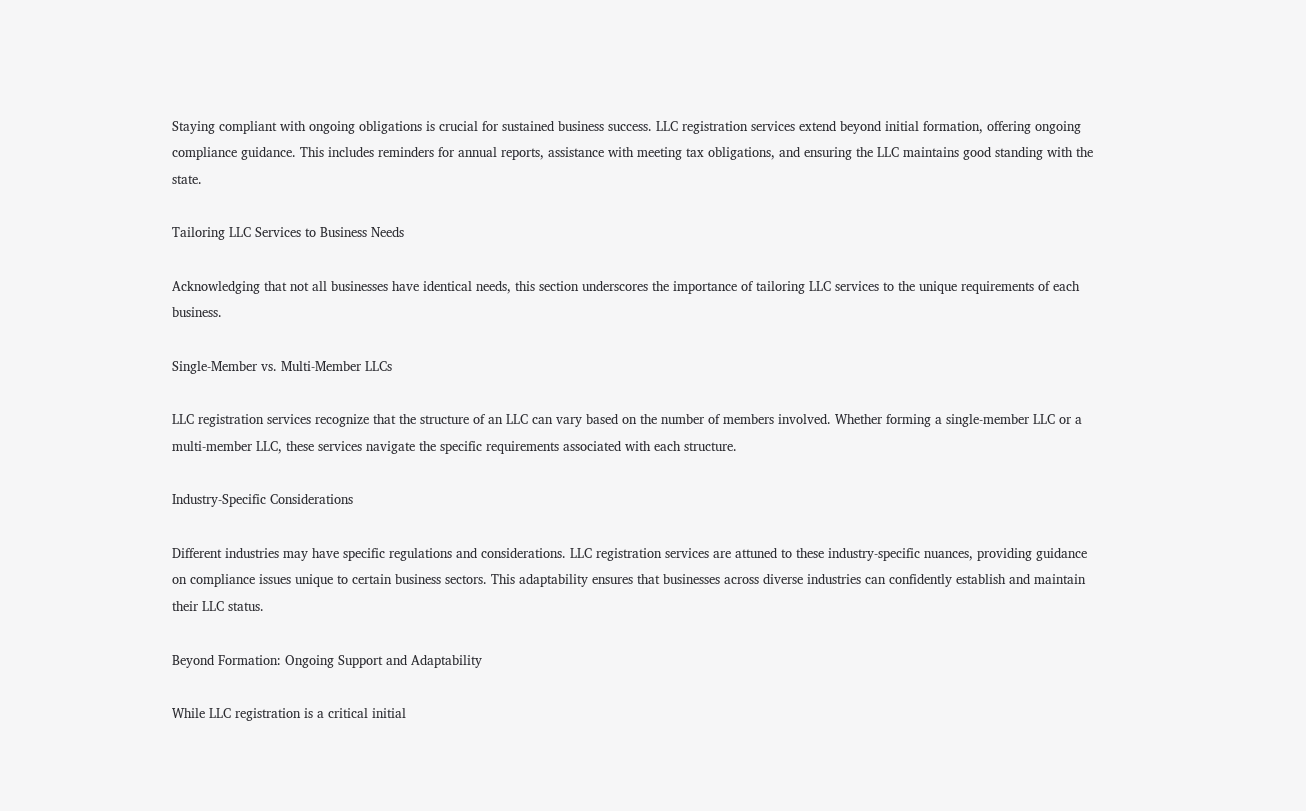Staying compliant with ongoing obligations is crucial for sustained business success. LLC registration services extend beyond initial formation, offering ongoing compliance guidance. This includes reminders for annual reports, assistance with meeting tax obligations, and ensuring the LLC maintains good standing with the state.

Tailoring LLC Services to Business Needs

Acknowledging that not all businesses have identical needs, this section underscores the importance of tailoring LLC services to the unique requirements of each business.

Single-Member vs. Multi-Member LLCs

LLC registration services recognize that the structure of an LLC can vary based on the number of members involved. Whether forming a single-member LLC or a multi-member LLC, these services navigate the specific requirements associated with each structure.

Industry-Specific Considerations

Different industries may have specific regulations and considerations. LLC registration services are attuned to these industry-specific nuances, providing guidance on compliance issues unique to certain business sectors. This adaptability ensures that businesses across diverse industries can confidently establish and maintain their LLC status.

Beyond Formation: Ongoing Support and Adaptability

While LLC registration is a critical initial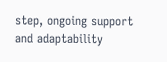step, ongoing support and adaptability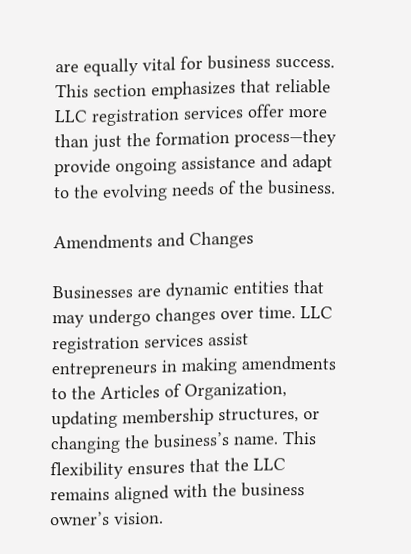are equally vital for business success. This section emphasizes that reliable LLC registration services offer more than just the formation process—they provide ongoing assistance and adapt to the evolving needs of the business.

Amendments and Changes

Businesses are dynamic entities that may undergo changes over time. LLC registration services assist entrepreneurs in making amendments to the Articles of Organization, updating membership structures, or changing the business’s name. This flexibility ensures that the LLC remains aligned with the business owner’s vision.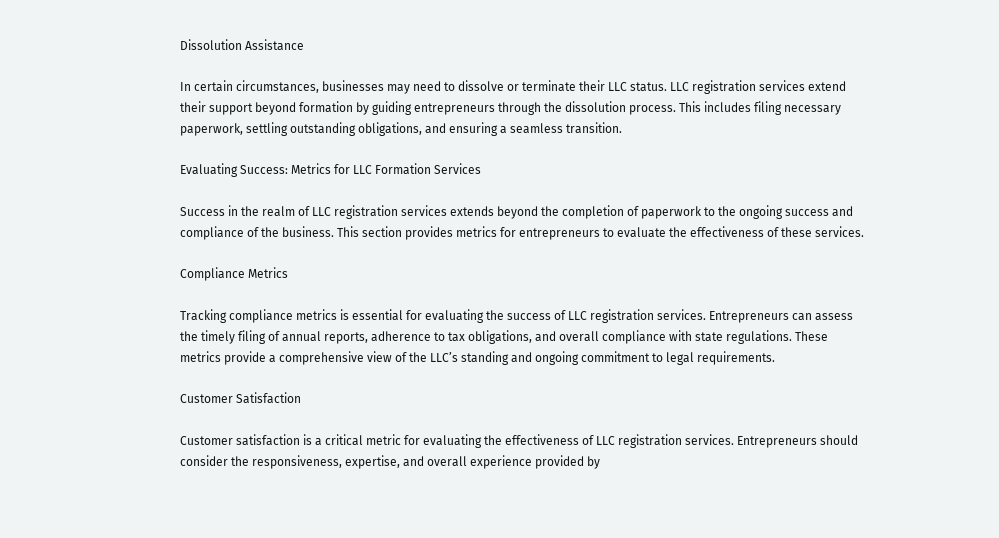Dissolution Assistance

In certain circumstances, businesses may need to dissolve or terminate their LLC status. LLC registration services extend their support beyond formation by guiding entrepreneurs through the dissolution process. This includes filing necessary paperwork, settling outstanding obligations, and ensuring a seamless transition.

Evaluating Success: Metrics for LLC Formation Services

Success in the realm of LLC registration services extends beyond the completion of paperwork to the ongoing success and compliance of the business. This section provides metrics for entrepreneurs to evaluate the effectiveness of these services.

Compliance Metrics

Tracking compliance metrics is essential for evaluating the success of LLC registration services. Entrepreneurs can assess the timely filing of annual reports, adherence to tax obligations, and overall compliance with state regulations. These metrics provide a comprehensive view of the LLC’s standing and ongoing commitment to legal requirements.

Customer Satisfaction

Customer satisfaction is a critical metric for evaluating the effectiveness of LLC registration services. Entrepreneurs should consider the responsiveness, expertise, and overall experience provided by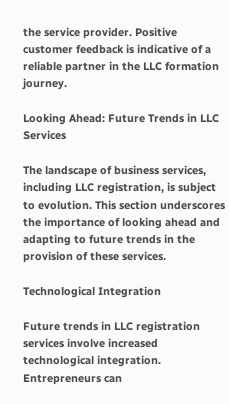the service provider. Positive customer feedback is indicative of a reliable partner in the LLC formation journey.

Looking Ahead: Future Trends in LLC Services

The landscape of business services, including LLC registration, is subject to evolution. This section underscores the importance of looking ahead and adapting to future trends in the provision of these services.

Technological Integration

Future trends in LLC registration services involve increased technological integration. Entrepreneurs can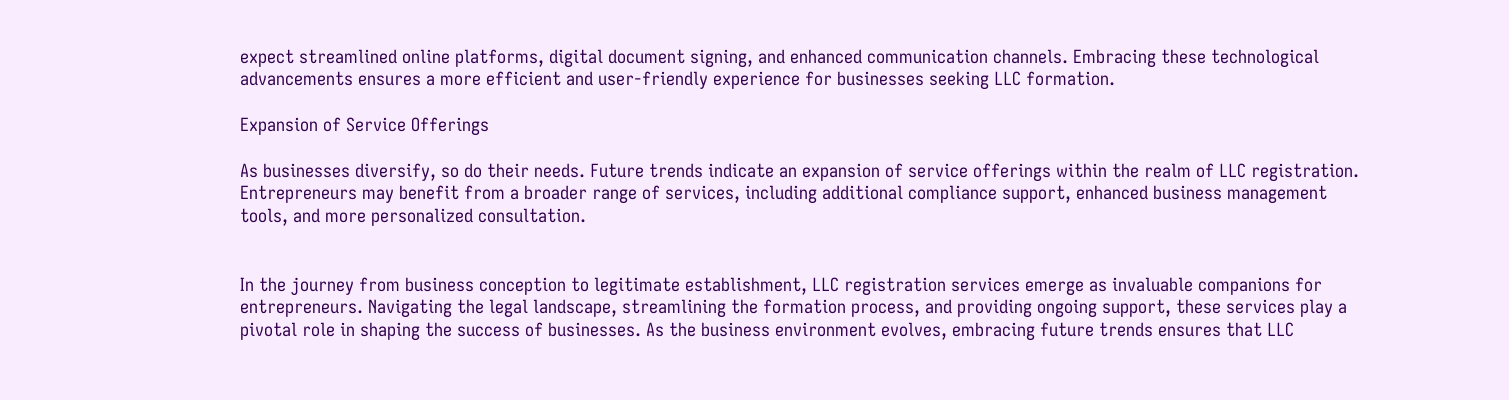expect streamlined online platforms, digital document signing, and enhanced communication channels. Embracing these technological advancements ensures a more efficient and user-friendly experience for businesses seeking LLC formation.

Expansion of Service Offerings

As businesses diversify, so do their needs. Future trends indicate an expansion of service offerings within the realm of LLC registration. Entrepreneurs may benefit from a broader range of services, including additional compliance support, enhanced business management tools, and more personalized consultation.


In the journey from business conception to legitimate establishment, LLC registration services emerge as invaluable companions for entrepreneurs. Navigating the legal landscape, streamlining the formation process, and providing ongoing support, these services play a pivotal role in shaping the success of businesses. As the business environment evolves, embracing future trends ensures that LLC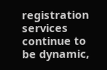registration services continue to be dynamic,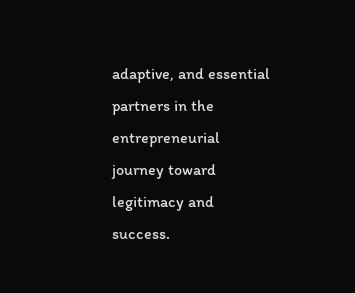adaptive, and essential partners in the entrepreneurial journey toward legitimacy and success.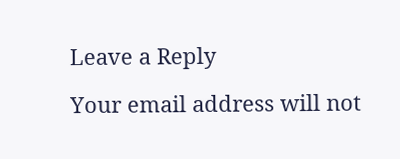Leave a Reply

Your email address will not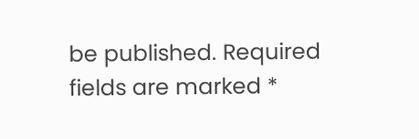be published. Required fields are marked *